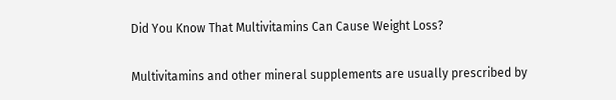Did You Know That Multivitamins Can Cause Weight Loss?

Multivitamins and other mineral supplements are usually prescribed by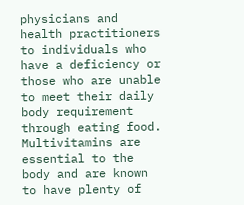physicians and health practitioners to individuals who have a deficiency or those who are unable to meet their daily body requirement through eating food. Multivitamins are essential to the body and are known to have plenty of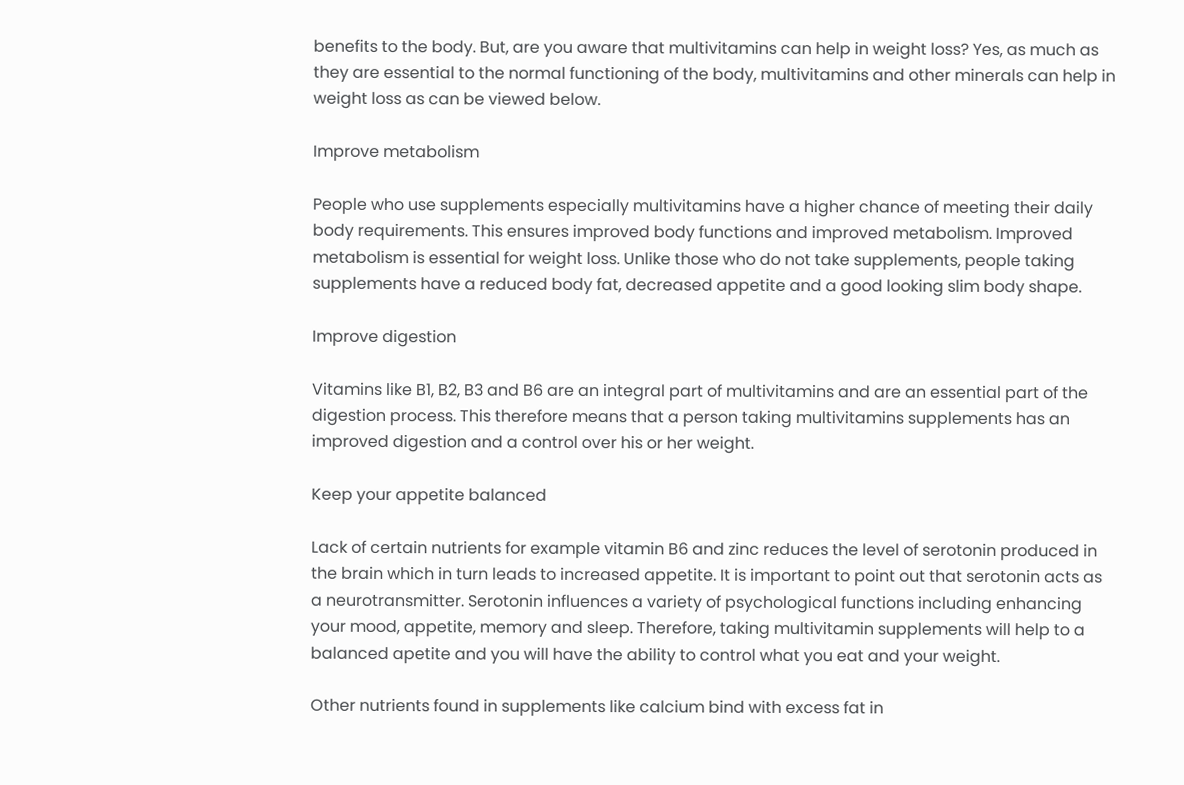benefits to the body. But, are you aware that multivitamins can help in weight loss? Yes, as much as they are essential to the normal functioning of the body, multivitamins and other minerals can help in weight loss as can be viewed below.

Improve metabolism

People who use supplements especially multivitamins have a higher chance of meeting their daily body requirements. This ensures improved body functions and improved metabolism. Improved metabolism is essential for weight loss. Unlike those who do not take supplements, people taking supplements have a reduced body fat, decreased appetite and a good looking slim body shape.

Improve digestion

Vitamins like B1, B2, B3 and B6 are an integral part of multivitamins and are an essential part of the digestion process. This therefore means that a person taking multivitamins supplements has an improved digestion and a control over his or her weight.

Keep your appetite balanced

Lack of certain nutrients for example vitamin B6 and zinc reduces the level of serotonin produced in the brain which in turn leads to increased appetite. It is important to point out that serotonin acts as a neurotransmitter. Serotonin influences a variety of psychological functions including enhancing your mood, appetite, memory and sleep. Therefore, taking multivitamin supplements will help to a balanced apetite and you will have the ability to control what you eat and your weight.

Other nutrients found in supplements like calcium bind with excess fat in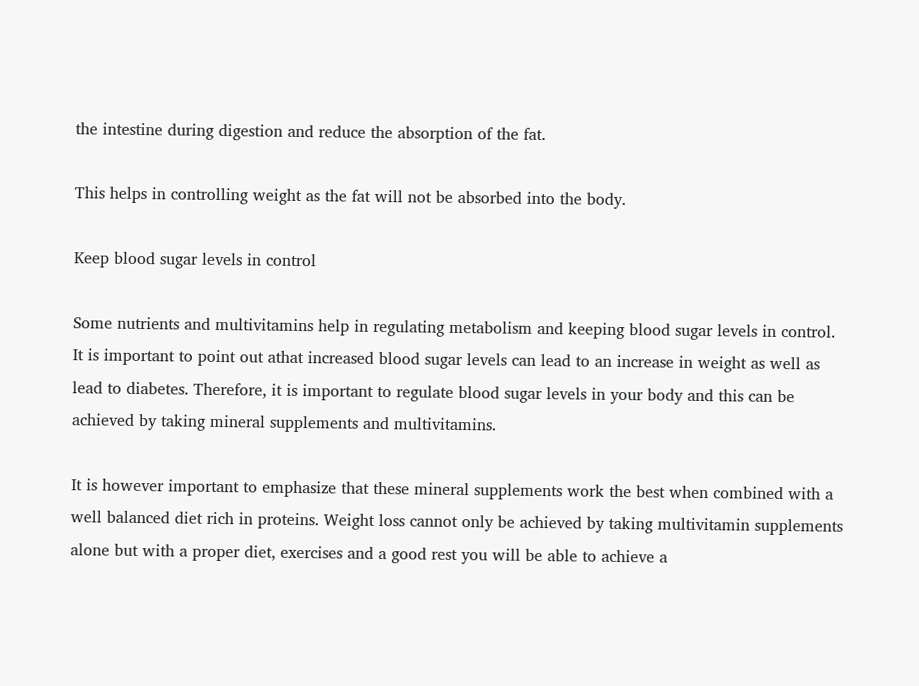the intestine during digestion and reduce the absorption of the fat.

This helps in controlling weight as the fat will not be absorbed into the body.

Keep blood sugar levels in control

Some nutrients and multivitamins help in regulating metabolism and keeping blood sugar levels in control. It is important to point out athat increased blood sugar levels can lead to an increase in weight as well as lead to diabetes. Therefore, it is important to regulate blood sugar levels in your body and this can be achieved by taking mineral supplements and multivitamins.

It is however important to emphasize that these mineral supplements work the best when combined with a well balanced diet rich in proteins. Weight loss cannot only be achieved by taking multivitamin supplements alone but with a proper diet, exercises and a good rest you will be able to achieve a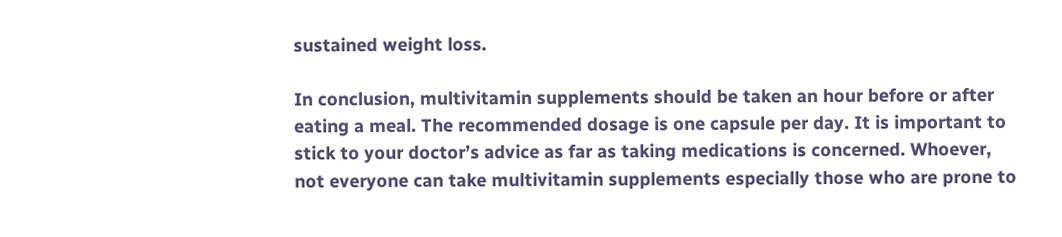sustained weight loss.

In conclusion, multivitamin supplements should be taken an hour before or after eating a meal. The recommended dosage is one capsule per day. It is important to stick to your doctor’s advice as far as taking medications is concerned. Whoever, not everyone can take multivitamin supplements especially those who are prone to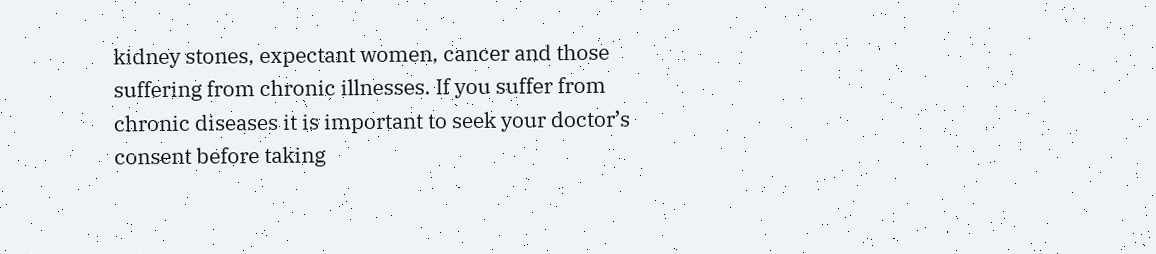kidney stones, expectant women, cancer and those suffering from chronic illnesses. If you suffer from chronic diseases it is important to seek your doctor’s consent before taking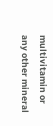multivitamin or any other mineral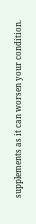supplements as it can worsen your condition.